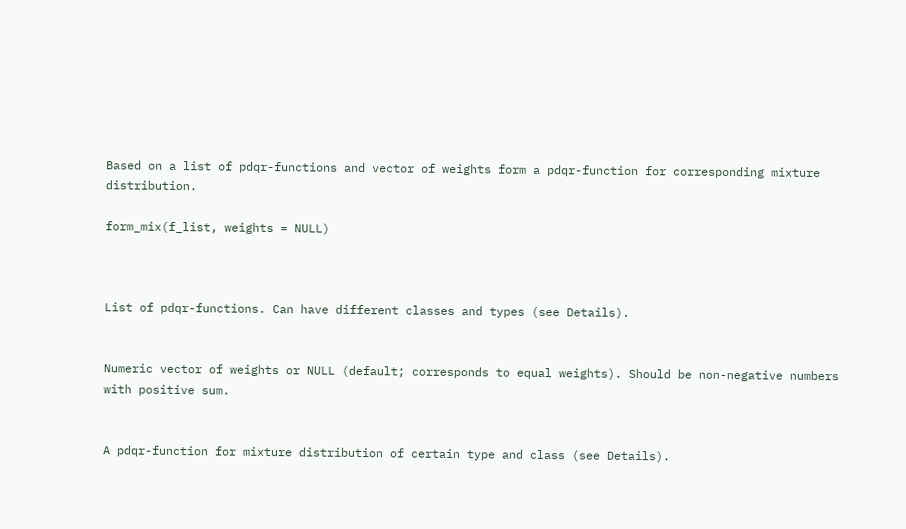Based on a list of pdqr-functions and vector of weights form a pdqr-function for corresponding mixture distribution.

form_mix(f_list, weights = NULL)



List of pdqr-functions. Can have different classes and types (see Details).


Numeric vector of weights or NULL (default; corresponds to equal weights). Should be non-negative numbers with positive sum.


A pdqr-function for mixture distribution of certain type and class (see Details).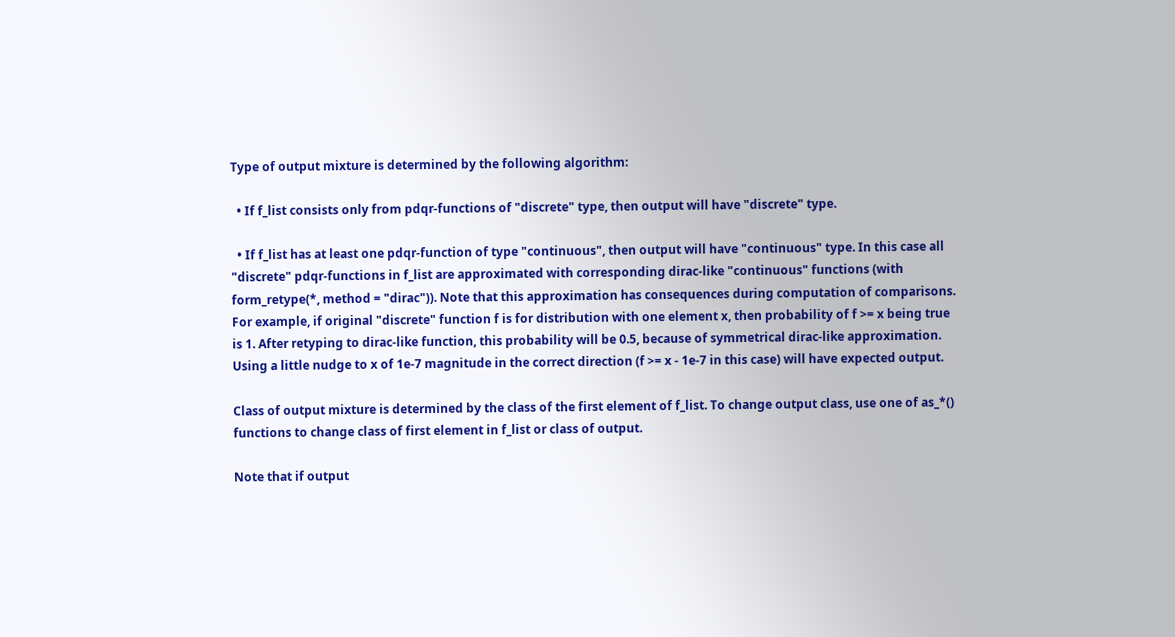Type of output mixture is determined by the following algorithm:

  • If f_list consists only from pdqr-functions of "discrete" type, then output will have "discrete" type.

  • If f_list has at least one pdqr-function of type "continuous", then output will have "continuous" type. In this case all "discrete" pdqr-functions in f_list are approximated with corresponding dirac-like "continuous" functions (with form_retype(*, method = "dirac")). Note that this approximation has consequences during computation of comparisons. For example, if original "discrete" function f is for distribution with one element x, then probability of f >= x being true is 1. After retyping to dirac-like function, this probability will be 0.5, because of symmetrical dirac-like approximation. Using a little nudge to x of 1e-7 magnitude in the correct direction (f >= x - 1e-7 in this case) will have expected output.

Class of output mixture is determined by the class of the first element of f_list. To change output class, use one of as_*() functions to change class of first element in f_list or class of output.

Note that if output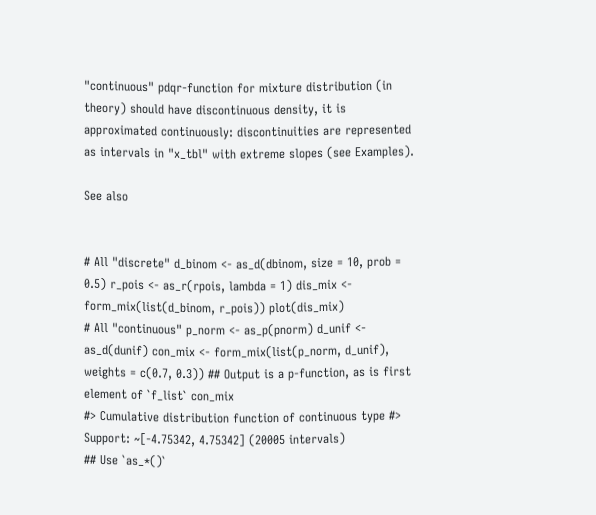"continuous" pdqr-function for mixture distribution (in theory) should have discontinuous density, it is approximated continuously: discontinuities are represented as intervals in "x_tbl" with extreme slopes (see Examples).

See also


# All "discrete" d_binom <- as_d(dbinom, size = 10, prob = 0.5) r_pois <- as_r(rpois, lambda = 1) dis_mix <- form_mix(list(d_binom, r_pois)) plot(dis_mix)
# All "continuous" p_norm <- as_p(pnorm) d_unif <- as_d(dunif) con_mix <- form_mix(list(p_norm, d_unif), weights = c(0.7, 0.3)) ## Output is a p-function, as is first element of `f_list` con_mix
#> Cumulative distribution function of continuous type #> Support: ~[-4.75342, 4.75342] (20005 intervals)
## Use `as_*()`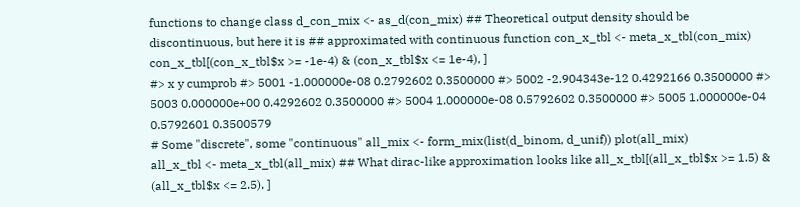functions to change class d_con_mix <- as_d(con_mix) ## Theoretical output density should be discontinuous, but here it is ## approximated with continuous function con_x_tbl <- meta_x_tbl(con_mix) con_x_tbl[(con_x_tbl$x >= -1e-4) & (con_x_tbl$x <= 1e-4), ]
#> x y cumprob #> 5001 -1.000000e-08 0.2792602 0.3500000 #> 5002 -2.904343e-12 0.4292166 0.3500000 #> 5003 0.000000e+00 0.4292602 0.3500000 #> 5004 1.000000e-08 0.5792602 0.3500000 #> 5005 1.000000e-04 0.5792601 0.3500579
# Some "discrete", some "continuous" all_mix <- form_mix(list(d_binom, d_unif)) plot(all_mix)
all_x_tbl <- meta_x_tbl(all_mix) ## What dirac-like approximation looks like all_x_tbl[(all_x_tbl$x >= 1.5) & (all_x_tbl$x <= 2.5), ]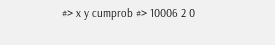#> x y cumprob #> 10006 2 0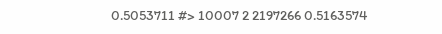0.5053711 #> 10007 2 2197266 0.5163574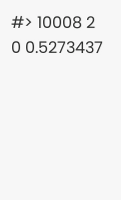#> 10008 2 0 0.5273437